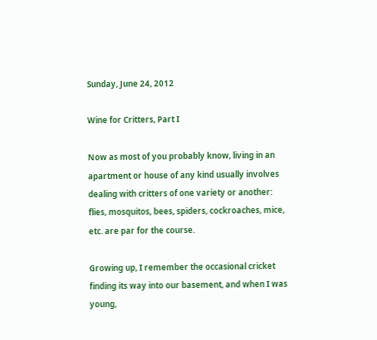Sunday, June 24, 2012

Wine for Critters, Part I

Now as most of you probably know, living in an apartment or house of any kind usually involves dealing with critters of one variety or another:  flies, mosquitos, bees, spiders, cockroaches, mice, etc. are par for the course.

Growing up, I remember the occasional cricket finding its way into our basement, and when I was young,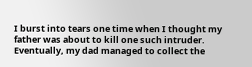I burst into tears one time when I thought my father was about to kill one such intruder.  Eventually, my dad managed to collect the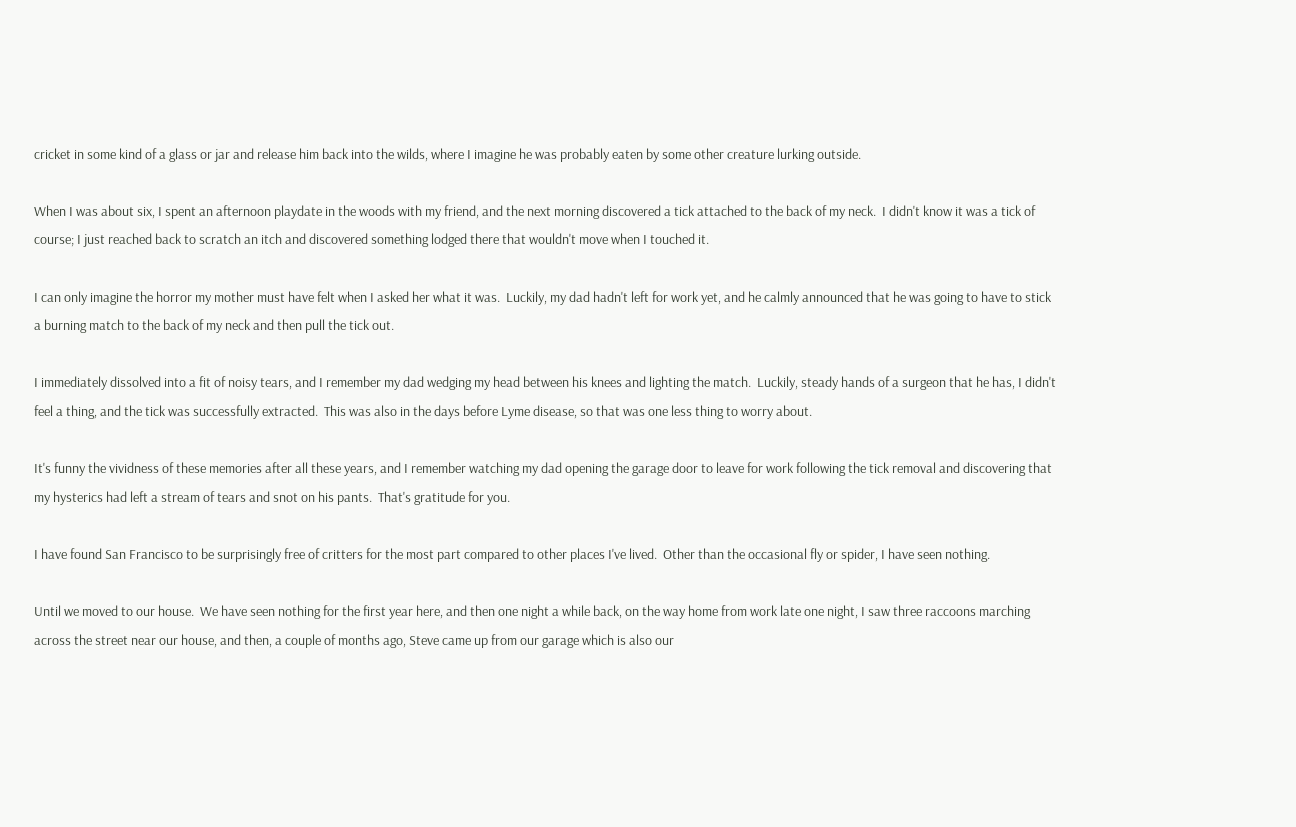cricket in some kind of a glass or jar and release him back into the wilds, where I imagine he was probably eaten by some other creature lurking outside.

When I was about six, I spent an afternoon playdate in the woods with my friend, and the next morning discovered a tick attached to the back of my neck.  I didn't know it was a tick of course; I just reached back to scratch an itch and discovered something lodged there that wouldn't move when I touched it.

I can only imagine the horror my mother must have felt when I asked her what it was.  Luckily, my dad hadn't left for work yet, and he calmly announced that he was going to have to stick a burning match to the back of my neck and then pull the tick out.

I immediately dissolved into a fit of noisy tears, and I remember my dad wedging my head between his knees and lighting the match.  Luckily, steady hands of a surgeon that he has, I didn't feel a thing, and the tick was successfully extracted.  This was also in the days before Lyme disease, so that was one less thing to worry about.

It's funny the vividness of these memories after all these years, and I remember watching my dad opening the garage door to leave for work following the tick removal and discovering that my hysterics had left a stream of tears and snot on his pants.  That's gratitude for you.

I have found San Francisco to be surprisingly free of critters for the most part compared to other places I've lived.  Other than the occasional fly or spider, I have seen nothing.

Until we moved to our house.  We have seen nothing for the first year here, and then one night a while back, on the way home from work late one night, I saw three raccoons marching across the street near our house, and then, a couple of months ago, Steve came up from our garage which is also our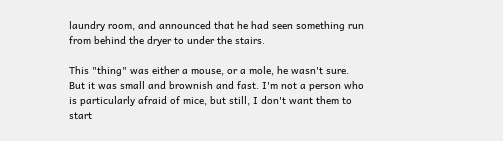laundry room, and announced that he had seen something run from behind the dryer to under the stairs.

This "thing" was either a mouse, or a mole, he wasn't sure.  But it was small and brownish and fast. I'm not a person who is particularly afraid of mice, but still, I don't want them to start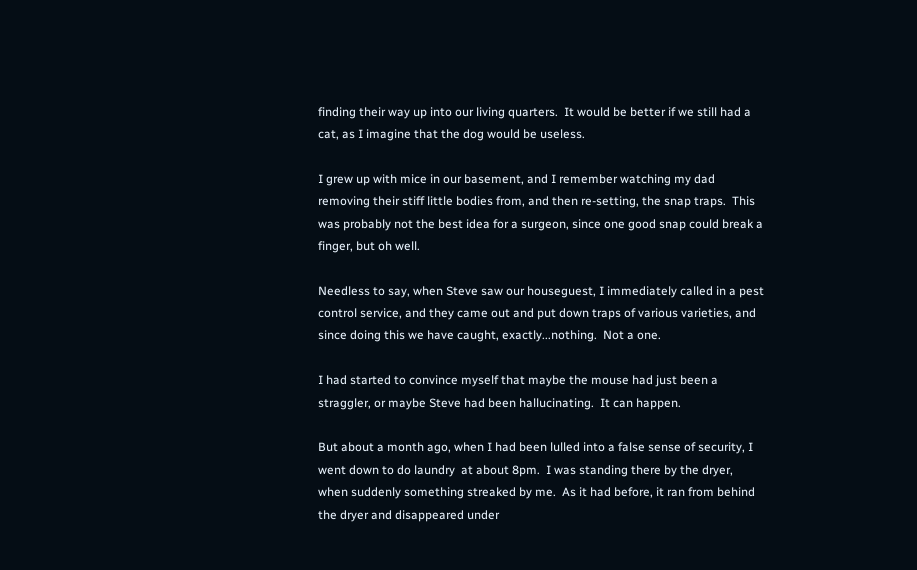finding their way up into our living quarters.  It would be better if we still had a cat, as I imagine that the dog would be useless.

I grew up with mice in our basement, and I remember watching my dad removing their stiff little bodies from, and then re-setting, the snap traps.  This was probably not the best idea for a surgeon, since one good snap could break a finger, but oh well.

Needless to say, when Steve saw our houseguest, I immediately called in a pest control service, and they came out and put down traps of various varieties, and since doing this we have caught, exactly...nothing.  Not a one.

I had started to convince myself that maybe the mouse had just been a straggler, or maybe Steve had been hallucinating.  It can happen.

But about a month ago, when I had been lulled into a false sense of security, I went down to do laundry  at about 8pm.  I was standing there by the dryer,  when suddenly something streaked by me.  As it had before, it ran from behind the dryer and disappeared under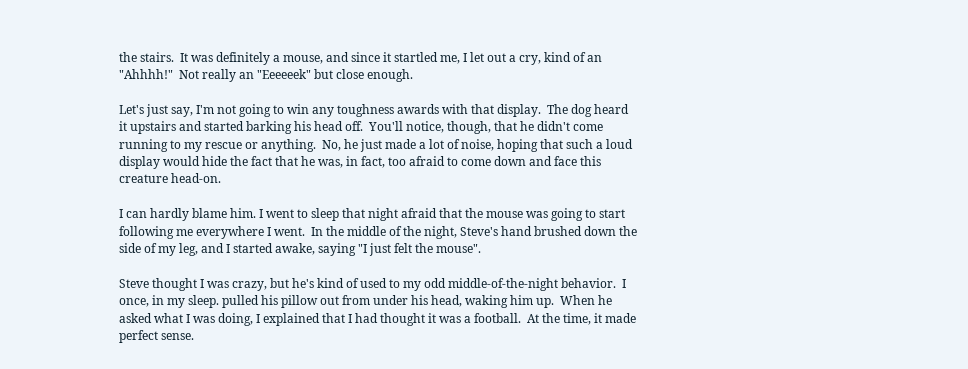the stairs.  It was definitely a mouse, and since it startled me, I let out a cry, kind of an "Ahhhh!"  Not really an "Eeeeeek" but close enough.

Let's just say, I'm not going to win any toughness awards with that display.  The dog heard it upstairs and started barking his head off.  You'll notice, though, that he didn't come running to my rescue or anything.  No, he just made a lot of noise, hoping that such a loud display would hide the fact that he was, in fact, too afraid to come down and face this creature head-on.

I can hardly blame him. I went to sleep that night afraid that the mouse was going to start following me everywhere I went.  In the middle of the night, Steve's hand brushed down the side of my leg, and I started awake, saying "I just felt the mouse".

Steve thought I was crazy, but he's kind of used to my odd middle-of-the-night behavior.  I once, in my sleep. pulled his pillow out from under his head, waking him up.  When he asked what I was doing, I explained that I had thought it was a football.  At the time, it made perfect sense.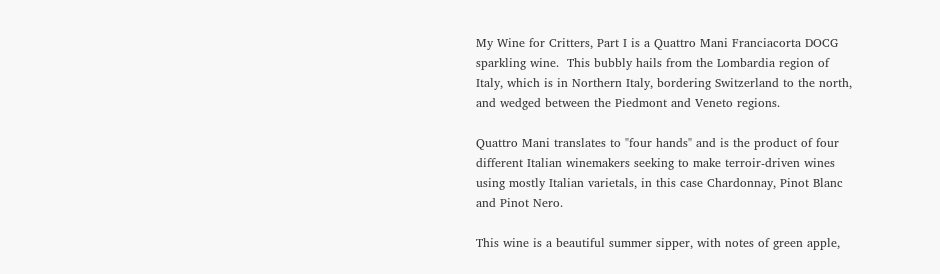My Wine for Critters, Part I is a Quattro Mani Franciacorta DOCG sparkling wine.  This bubbly hails from the Lombardia region of Italy, which is in Northern Italy, bordering Switzerland to the north, and wedged between the Piedmont and Veneto regions.

Quattro Mani translates to "four hands" and is the product of four different Italian winemakers seeking to make terroir-driven wines using mostly Italian varietals, in this case Chardonnay, Pinot Blanc and Pinot Nero.

This wine is a beautiful summer sipper, with notes of green apple,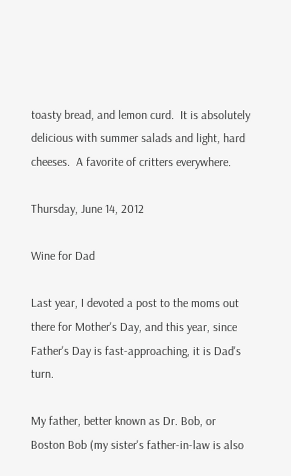toasty bread, and lemon curd.  It is absolutely delicious with summer salads and light, hard cheeses.  A favorite of critters everywhere.

Thursday, June 14, 2012

Wine for Dad

Last year, I devoted a post to the moms out there for Mother's Day, and this year, since Father's Day is fast-approaching, it is Dad's turn.

My father, better known as Dr. Bob, or Boston Bob (my sister's father-in-law is also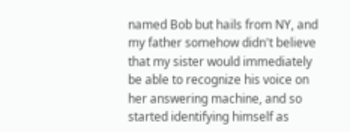named Bob but hails from NY, and my father somehow didn't believe that my sister would immediately be able to recognize his voice on her answering machine, and so started identifying himself as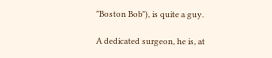"Boston Bob"), is quite a guy.

A dedicated surgeon, he is, at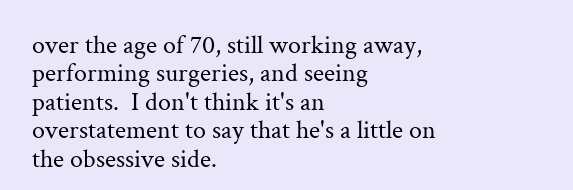over the age of 70, still working away, performing surgeries, and seeing patients.  I don't think it's an overstatement to say that he's a little on the obsessive side.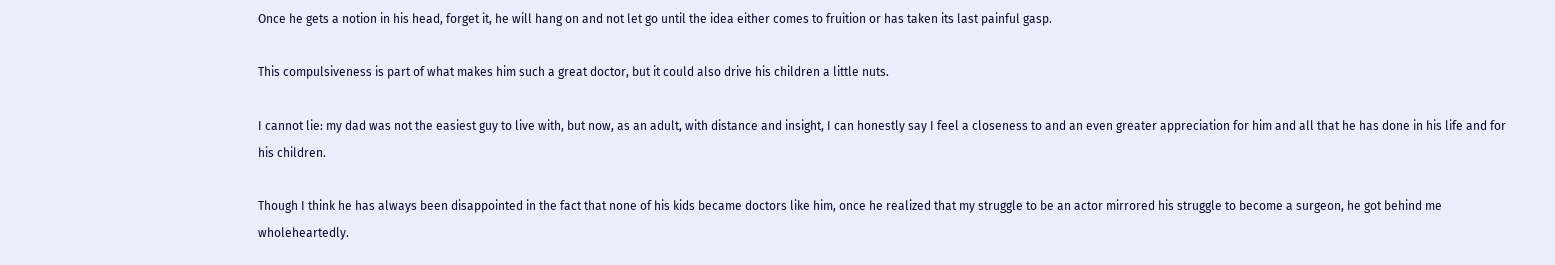Once he gets a notion in his head, forget it, he will hang on and not let go until the idea either comes to fruition or has taken its last painful gasp.

This compulsiveness is part of what makes him such a great doctor, but it could also drive his children a little nuts.

I cannot lie: my dad was not the easiest guy to live with, but now, as an adult, with distance and insight, I can honestly say I feel a closeness to and an even greater appreciation for him and all that he has done in his life and for his children.

Though I think he has always been disappointed in the fact that none of his kids became doctors like him, once he realized that my struggle to be an actor mirrored his struggle to become a surgeon, he got behind me wholeheartedly.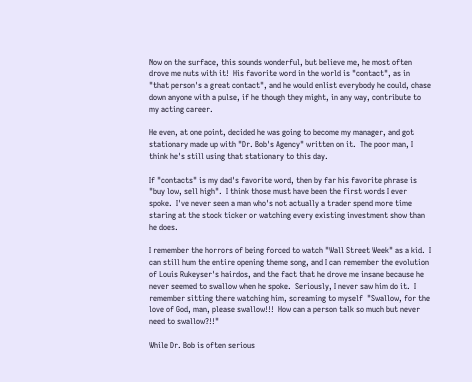Now on the surface, this sounds wonderful, but believe me, he most often drove me nuts with it!  His favorite word in the world is "contact", as in "that person's a great contact", and he would enlist everybody he could, chase down anyone with a pulse, if he though they might, in any way, contribute to my acting career.

He even, at one point, decided he was going to become my manager, and got stationary made up with "Dr. Bob's Agency" written on it.  The poor man, I think he's still using that stationary to this day.

If "contacts" is my dad's favorite word, then by far his favorite phrase is "buy low, sell high".  I think those must have been the first words I ever spoke.  I've never seen a man who's not actually a trader spend more time staring at the stock ticker or watching every existing investment show than he does.

I remember the horrors of being forced to watch "Wall Street Week" as a kid.  I can still hum the entire opening theme song, and I can remember the evolution of Louis Rukeyser's hairdos, and the fact that he drove me insane because he never seemed to swallow when he spoke.  Seriously, I never saw him do it.  I remember sitting there watching him, screaming to myself  "Swallow, for the love of God, man, please swallow!!!  How can a person talk so much but never need to swallow?!!"

While Dr. Bob is often serious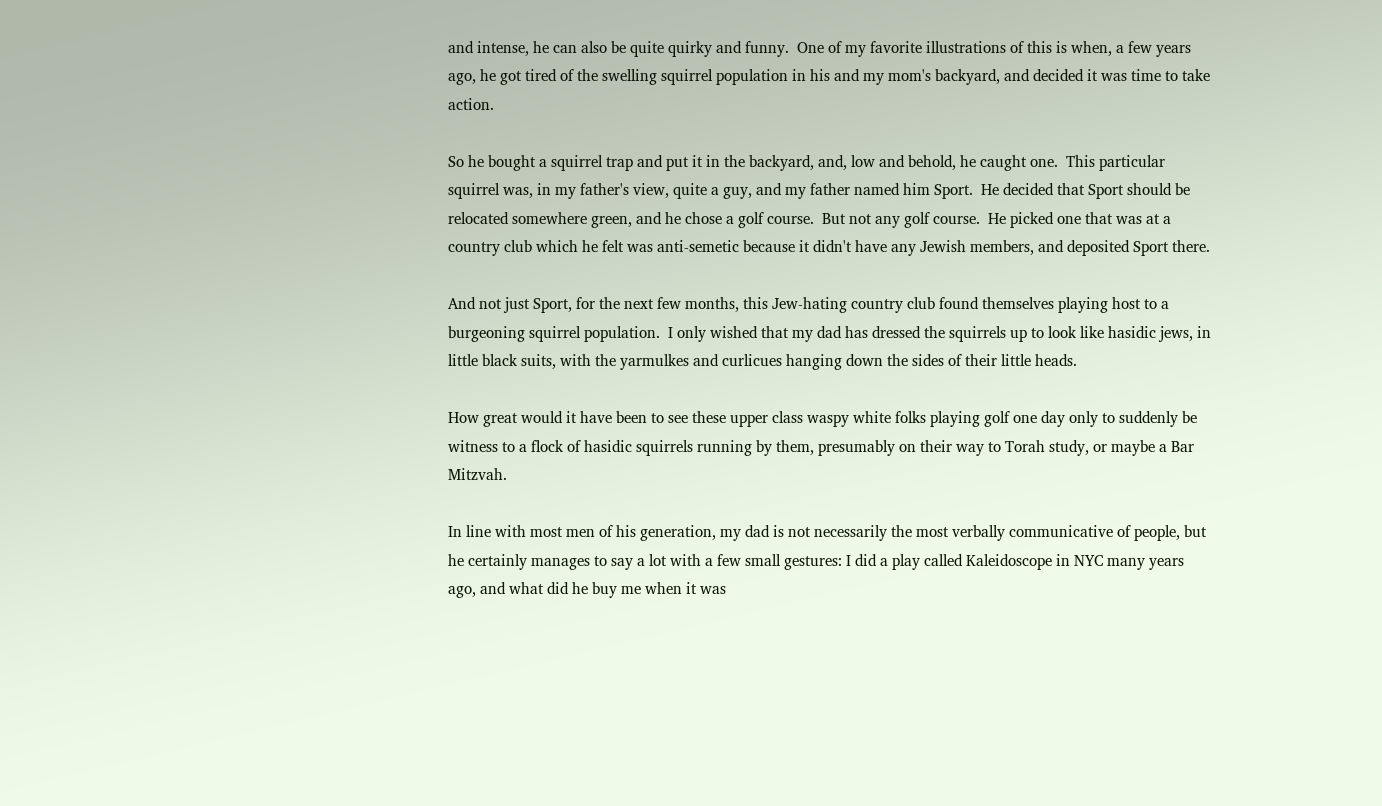and intense, he can also be quite quirky and funny.  One of my favorite illustrations of this is when, a few years ago, he got tired of the swelling squirrel population in his and my mom's backyard, and decided it was time to take action.

So he bought a squirrel trap and put it in the backyard, and, low and behold, he caught one.  This particular squirrel was, in my father's view, quite a guy, and my father named him Sport.  He decided that Sport should be relocated somewhere green, and he chose a golf course.  But not any golf course.  He picked one that was at a country club which he felt was anti-semetic because it didn't have any Jewish members, and deposited Sport there.

And not just Sport, for the next few months, this Jew-hating country club found themselves playing host to a burgeoning squirrel population.  I only wished that my dad has dressed the squirrels up to look like hasidic jews, in little black suits, with the yarmulkes and curlicues hanging down the sides of their little heads.

How great would it have been to see these upper class waspy white folks playing golf one day only to suddenly be witness to a flock of hasidic squirrels running by them, presumably on their way to Torah study, or maybe a Bar Mitzvah.

In line with most men of his generation, my dad is not necessarily the most verbally communicative of people, but he certainly manages to say a lot with a few small gestures: I did a play called Kaleidoscope in NYC many years ago, and what did he buy me when it was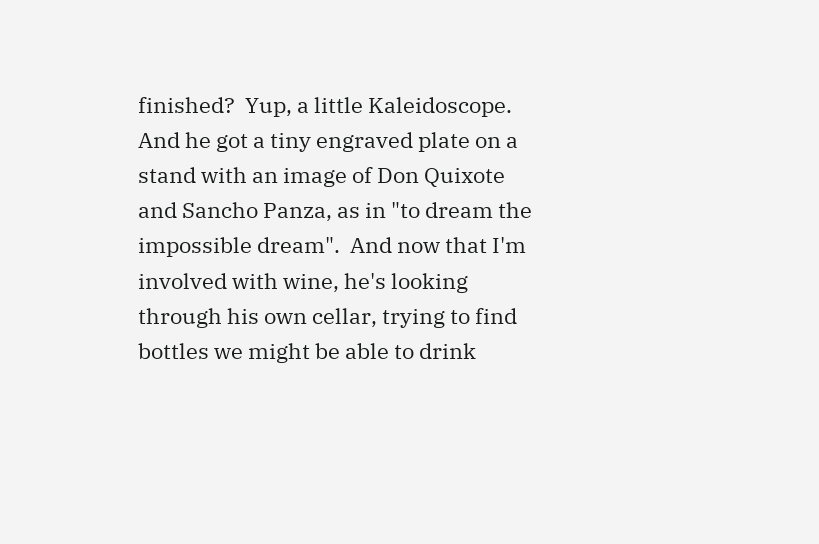finished?  Yup, a little Kaleidoscope.  And he got a tiny engraved plate on a stand with an image of Don Quixote and Sancho Panza, as in "to dream the impossible dream".  And now that I'm involved with wine, he's looking through his own cellar, trying to find bottles we might be able to drink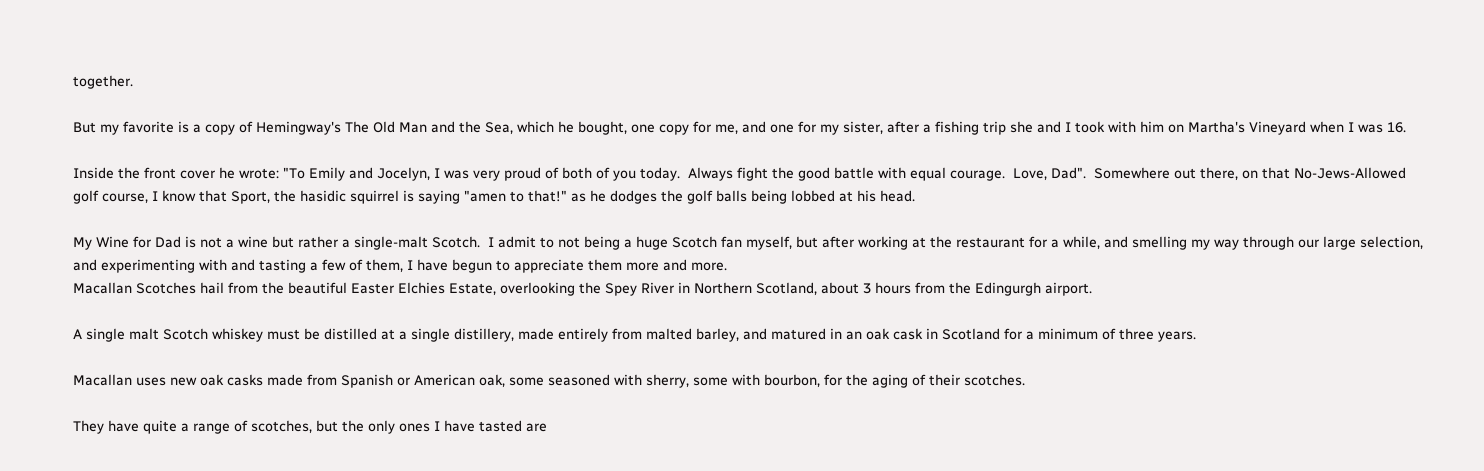together.

But my favorite is a copy of Hemingway's The Old Man and the Sea, which he bought, one copy for me, and one for my sister, after a fishing trip she and I took with him on Martha's Vineyard when I was 16.

Inside the front cover he wrote: "To Emily and Jocelyn, I was very proud of both of you today.  Always fight the good battle with equal courage.  Love, Dad".  Somewhere out there, on that No-Jews-Allowed golf course, I know that Sport, the hasidic squirrel is saying "amen to that!" as he dodges the golf balls being lobbed at his head.

My Wine for Dad is not a wine but rather a single-malt Scotch.  I admit to not being a huge Scotch fan myself, but after working at the restaurant for a while, and smelling my way through our large selection, and experimenting with and tasting a few of them, I have begun to appreciate them more and more.
Macallan Scotches hail from the beautiful Easter Elchies Estate, overlooking the Spey River in Northern Scotland, about 3 hours from the Edingurgh airport.

A single malt Scotch whiskey must be distilled at a single distillery, made entirely from malted barley, and matured in an oak cask in Scotland for a minimum of three years.

Macallan uses new oak casks made from Spanish or American oak, some seasoned with sherry, some with bourbon, for the aging of their scotches.

They have quite a range of scotches, but the only ones I have tasted are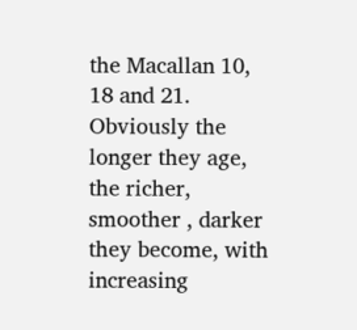the Macallan 10, 18 and 21.
Obviously the longer they age, the richer, smoother , darker they become, with increasing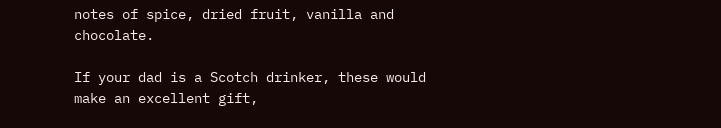notes of spice, dried fruit, vanilla and chocolate.

If your dad is a Scotch drinker, these would make an excellent gift,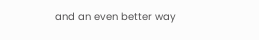and an even better way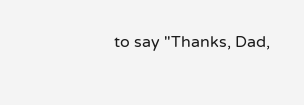to say "Thanks, Dad,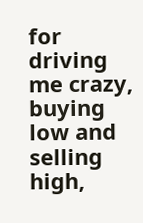for driving me crazy, buying low and selling high,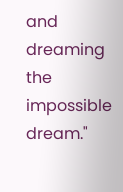and dreaming the impossible dream."